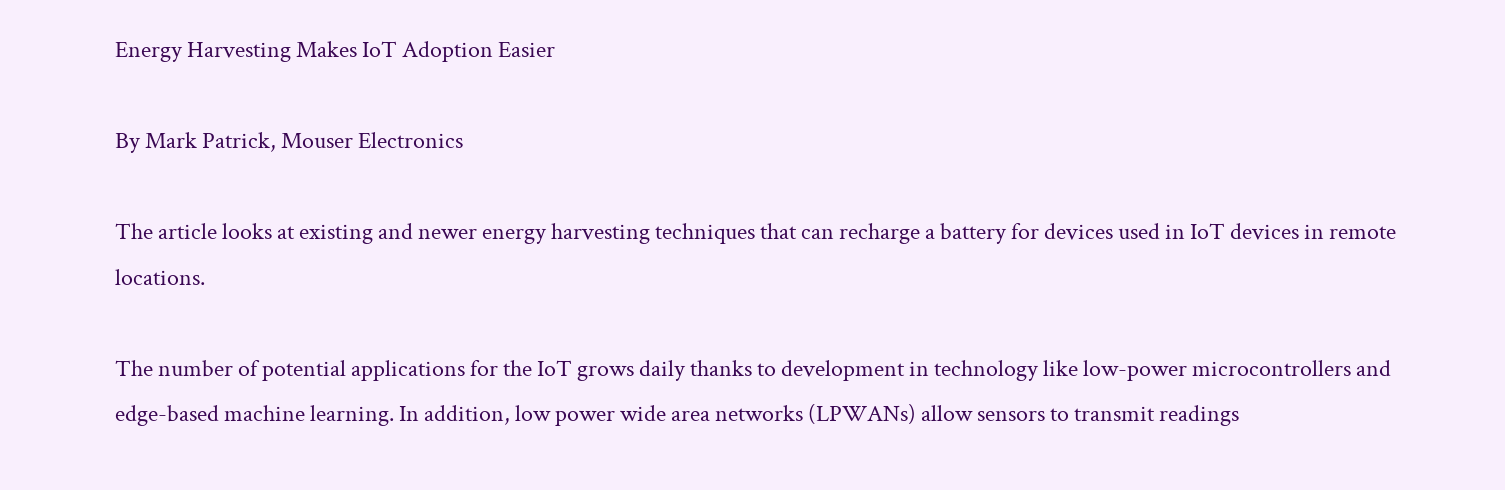Energy Harvesting Makes IoT Adoption Easier

By Mark Patrick, Mouser Electronics

The article looks at existing and newer energy harvesting techniques that can recharge a battery for devices used in IoT devices in remote locations.

The number of potential applications for the IoT grows daily thanks to development in technology like low-power microcontrollers and edge-based machine learning. In addition, low power wide area networks (LPWANs) allow sensors to transmit readings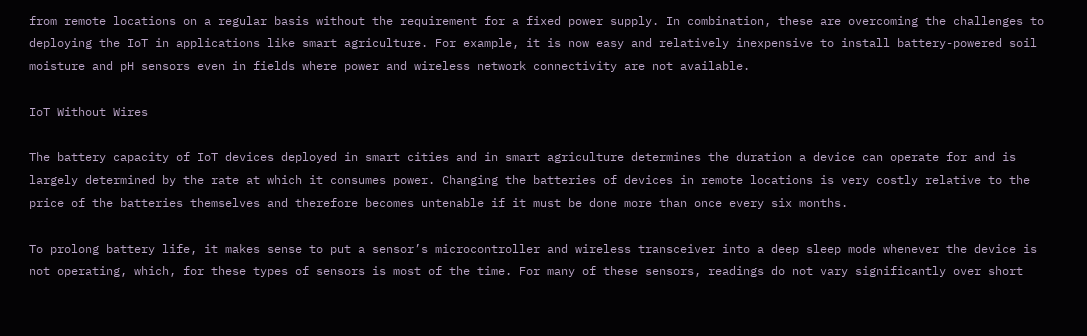from remote locations on a regular basis without the requirement for a fixed power supply. In combination, these are overcoming the challenges to deploying the IoT in applications like smart agriculture. For example, it is now easy and relatively inexpensive to install battery-powered soil moisture and pH sensors even in fields where power and wireless network connectivity are not available.

IoT Without Wires

The battery capacity of IoT devices deployed in smart cities and in smart agriculture determines the duration a device can operate for and is largely determined by the rate at which it consumes power. Changing the batteries of devices in remote locations is very costly relative to the price of the batteries themselves and therefore becomes untenable if it must be done more than once every six months.

To prolong battery life, it makes sense to put a sensor’s microcontroller and wireless transceiver into a deep sleep mode whenever the device is not operating, which, for these types of sensors is most of the time. For many of these sensors, readings do not vary significantly over short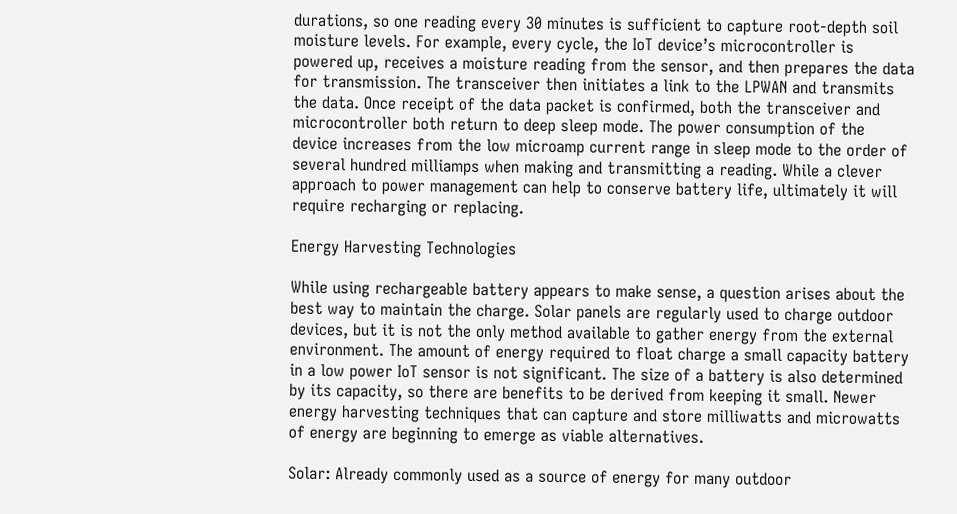durations, so one reading every 30 minutes is sufficient to capture root-depth soil moisture levels. For example, every cycle, the IoT device’s microcontroller is powered up, receives a moisture reading from the sensor, and then prepares the data for transmission. The transceiver then initiates a link to the LPWAN and transmits the data. Once receipt of the data packet is confirmed, both the transceiver and microcontroller both return to deep sleep mode. The power consumption of the device increases from the low microamp current range in sleep mode to the order of several hundred milliamps when making and transmitting a reading. While a clever approach to power management can help to conserve battery life, ultimately it will require recharging or replacing.

Energy Harvesting Technologies

While using rechargeable battery appears to make sense, a question arises about the best way to maintain the charge. Solar panels are regularly used to charge outdoor devices, but it is not the only method available to gather energy from the external environment. The amount of energy required to float charge a small capacity battery in a low power IoT sensor is not significant. The size of a battery is also determined by its capacity, so there are benefits to be derived from keeping it small. Newer energy harvesting techniques that can capture and store milliwatts and microwatts of energy are beginning to emerge as viable alternatives.

Solar: Already commonly used as a source of energy for many outdoor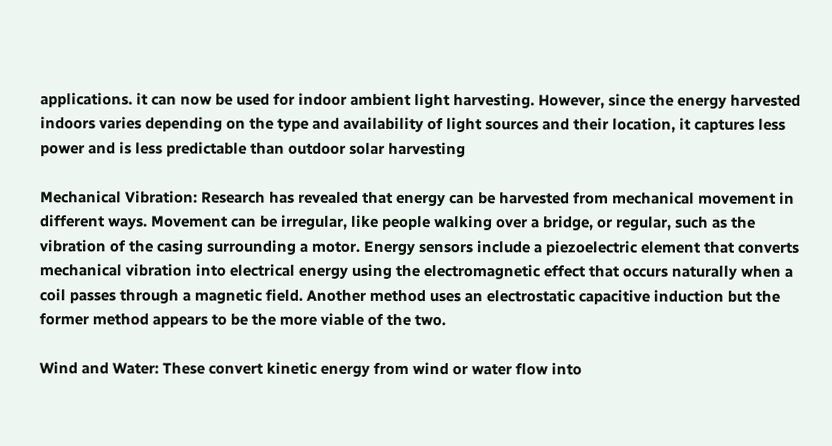applications. it can now be used for indoor ambient light harvesting. However, since the energy harvested indoors varies depending on the type and availability of light sources and their location, it captures less power and is less predictable than outdoor solar harvesting

Mechanical Vibration: Research has revealed that energy can be harvested from mechanical movement in different ways. Movement can be irregular, like people walking over a bridge, or regular, such as the vibration of the casing surrounding a motor. Energy sensors include a piezoelectric element that converts mechanical vibration into electrical energy using the electromagnetic effect that occurs naturally when a coil passes through a magnetic field. Another method uses an electrostatic capacitive induction but the former method appears to be the more viable of the two.

Wind and Water: These convert kinetic energy from wind or water flow into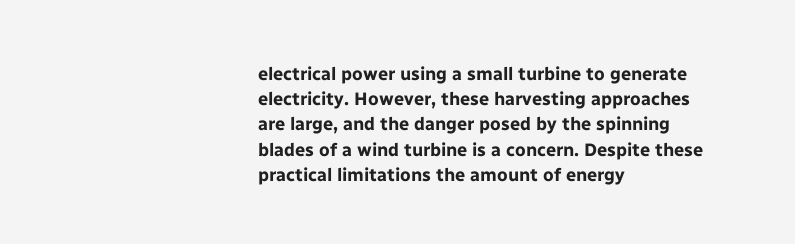electrical power using a small turbine to generate electricity. However, these harvesting approaches are large, and the danger posed by the spinning blades of a wind turbine is a concern. Despite these practical limitations the amount of energy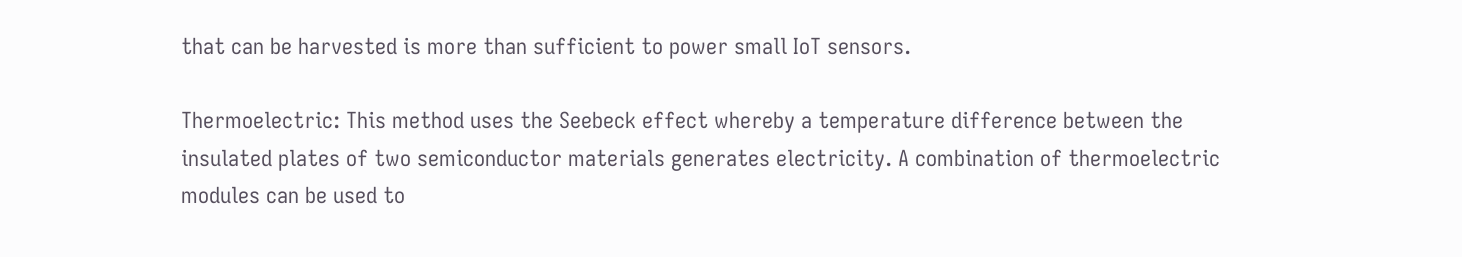that can be harvested is more than sufficient to power small IoT sensors.

Thermoelectric: This method uses the Seebeck effect whereby a temperature difference between the insulated plates of two semiconductor materials generates electricity. A combination of thermoelectric modules can be used to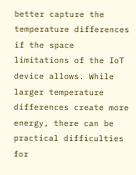better capture the temperature differences if the space limitations of the IoT device allows. While larger temperature differences create more energy, there can be practical difficulties for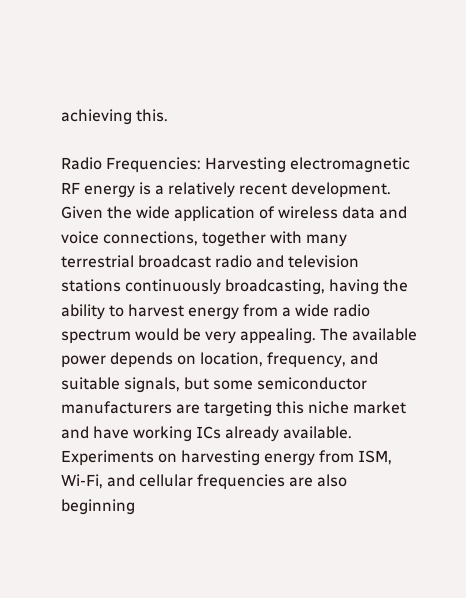achieving this.

Radio Frequencies: Harvesting electromagnetic RF energy is a relatively recent development. Given the wide application of wireless data and voice connections, together with many terrestrial broadcast radio and television stations continuously broadcasting, having the ability to harvest energy from a wide radio spectrum would be very appealing. The available power depends on location, frequency, and suitable signals, but some semiconductor manufacturers are targeting this niche market and have working ICs already available. Experiments on harvesting energy from ISM, Wi-Fi, and cellular frequencies are also beginning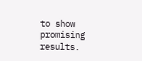to show promising results.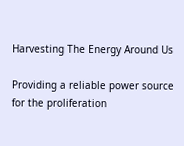Harvesting The Energy Around Us

Providing a reliable power source for the proliferation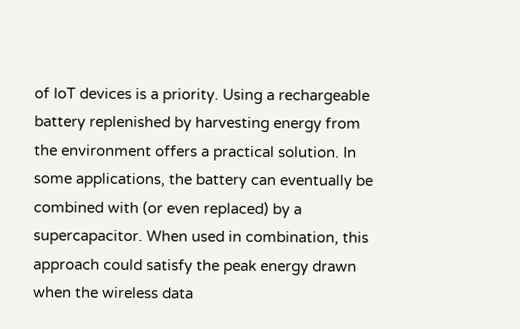of IoT devices is a priority. Using a rechargeable battery replenished by harvesting energy from the environment offers a practical solution. In some applications, the battery can eventually be combined with (or even replaced) by a supercapacitor. When used in combination, this approach could satisfy the peak energy drawn when the wireless data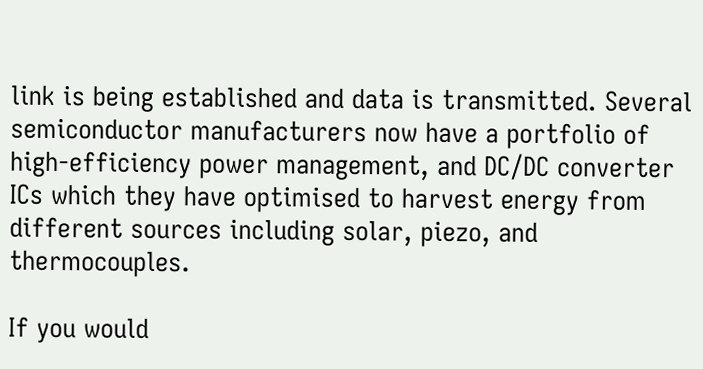link is being established and data is transmitted. Several semiconductor manufacturers now have a portfolio of high-efficiency power management, and DC/DC converter ICs which they have optimised to harvest energy from different sources including solar, piezo, and thermocouples.

If you would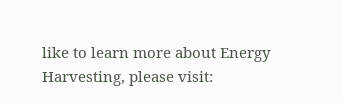like to learn more about Energy Harvesting, please visit: